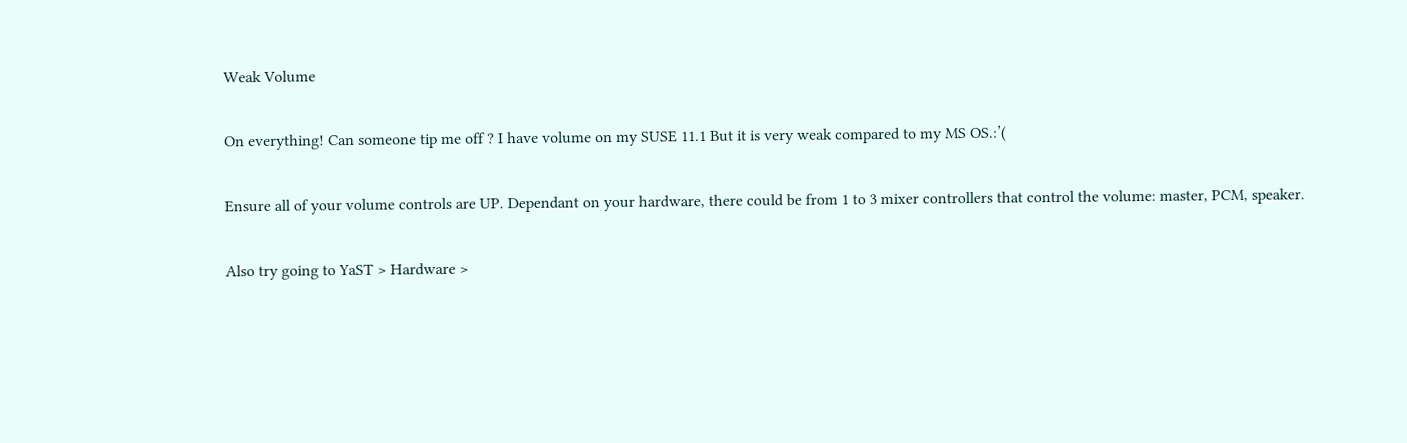Weak Volume

On everything! Can someone tip me off ? I have volume on my SUSE 11.1 But it is very weak compared to my MS OS.:’(

Ensure all of your volume controls are UP. Dependant on your hardware, there could be from 1 to 3 mixer controllers that control the volume: master, PCM, speaker.

Also try going to YaST > Hardware >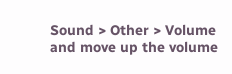Sound > Other > Volume and move up the volume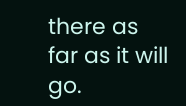there as far as it will go.